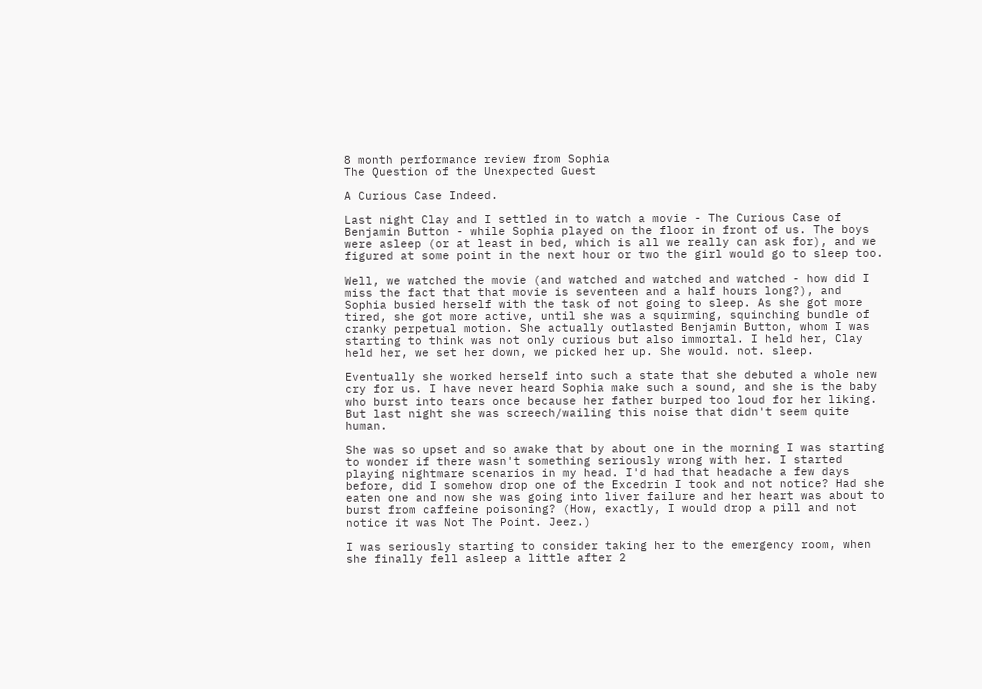8 month performance review from Sophia
The Question of the Unexpected Guest

A Curious Case Indeed.

Last night Clay and I settled in to watch a movie - The Curious Case of Benjamin Button - while Sophia played on the floor in front of us. The boys were asleep (or at least in bed, which is all we really can ask for), and we figured at some point in the next hour or two the girl would go to sleep too.

Well, we watched the movie (and watched and watched and watched - how did I miss the fact that that movie is seventeen and a half hours long?), and Sophia busied herself with the task of not going to sleep. As she got more tired, she got more active, until she was a squirming, squinching bundle of cranky perpetual motion. She actually outlasted Benjamin Button, whom I was starting to think was not only curious but also immortal. I held her, Clay held her, we set her down, we picked her up. She would. not. sleep.

Eventually she worked herself into such a state that she debuted a whole new cry for us. I have never heard Sophia make such a sound, and she is the baby who burst into tears once because her father burped too loud for her liking. But last night she was screech/wailing this noise that didn't seem quite human.

She was so upset and so awake that by about one in the morning I was starting to wonder if there wasn't something seriously wrong with her. I started playing nightmare scenarios in my head. I'd had that headache a few days before, did I somehow drop one of the Excedrin I took and not notice? Had she eaten one and now she was going into liver failure and her heart was about to burst from caffeine poisoning? (How, exactly, I would drop a pill and not notice it was Not The Point. Jeez.)

I was seriously starting to consider taking her to the emergency room, when she finally fell asleep a little after 2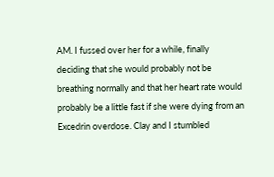AM. I fussed over her for a while, finally deciding that she would probably not be breathing normally and that her heart rate would probably be a little fast if she were dying from an Excedrin overdose. Clay and I stumbled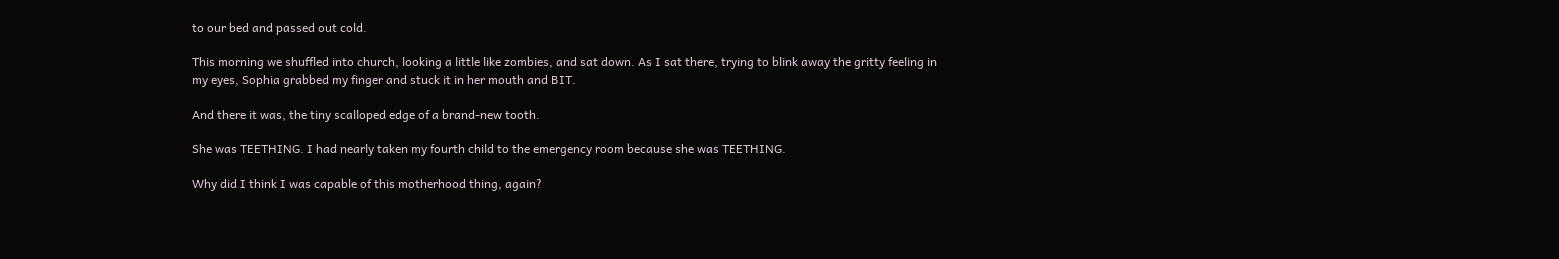to our bed and passed out cold.

This morning we shuffled into church, looking a little like zombies, and sat down. As I sat there, trying to blink away the gritty feeling in my eyes, Sophia grabbed my finger and stuck it in her mouth and BIT.

And there it was, the tiny scalloped edge of a brand-new tooth.

She was TEETHING. I had nearly taken my fourth child to the emergency room because she was TEETHING.

Why did I think I was capable of this motherhood thing, again?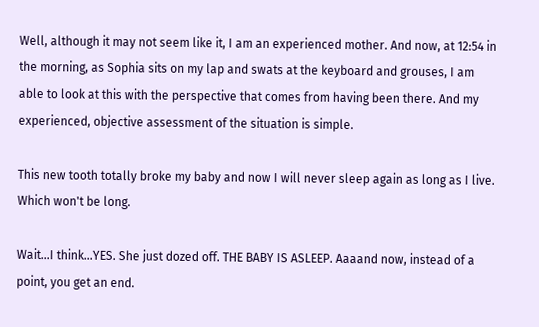Well, although it may not seem like it, I am an experienced mother. And now, at 12:54 in the morning, as Sophia sits on my lap and swats at the keyboard and grouses, I am able to look at this with the perspective that comes from having been there. And my experienced, objective assessment of the situation is simple.

This new tooth totally broke my baby and now I will never sleep again as long as I live. Which won't be long.

Wait...I think...YES. She just dozed off. THE BABY IS ASLEEP. Aaaand now, instead of a point, you get an end.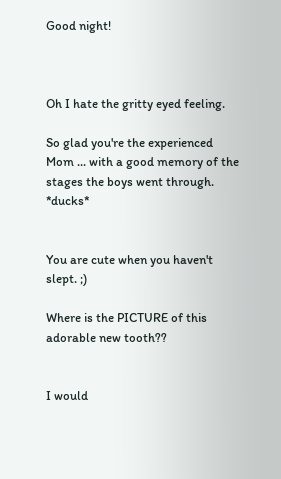Good night!



Oh I hate the gritty eyed feeling.

So glad you're the experienced Mom ... with a good memory of the stages the boys went through. *ducks*


You are cute when you haven't slept. ;)

Where is the PICTURE of this adorable new tooth??


I would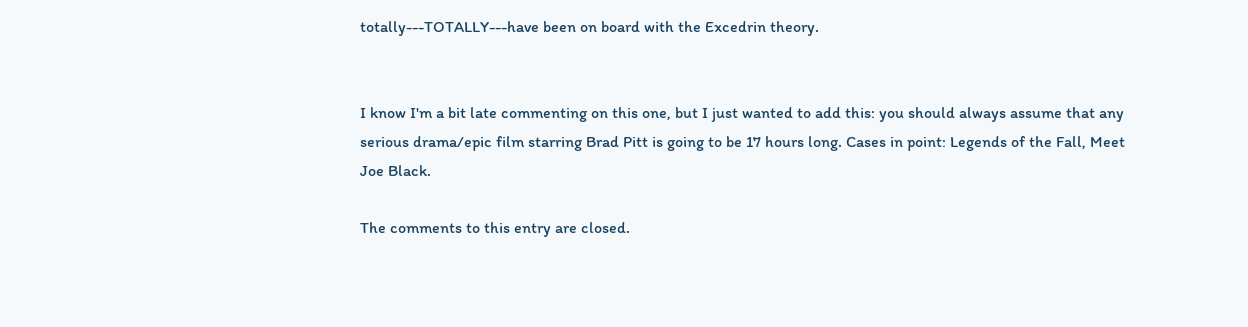totally---TOTALLY---have been on board with the Excedrin theory.


I know I'm a bit late commenting on this one, but I just wanted to add this: you should always assume that any serious drama/epic film starring Brad Pitt is going to be 17 hours long. Cases in point: Legends of the Fall, Meet Joe Black.

The comments to this entry are closed.